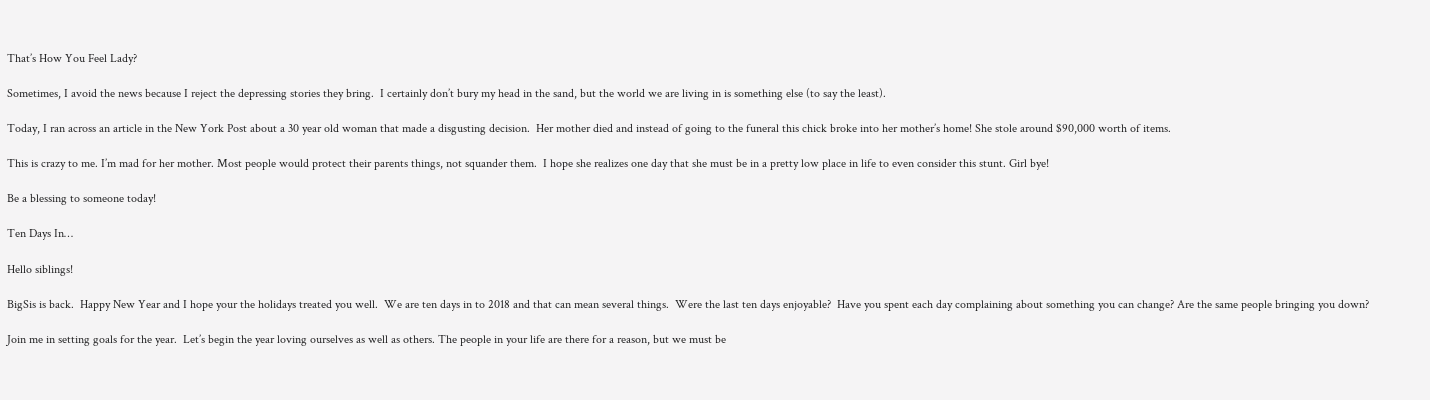That’s How You Feel Lady?

Sometimes, I avoid the news because I reject the depressing stories they bring.  I certainly don’t bury my head in the sand, but the world we are living in is something else (to say the least).

Today, I ran across an article in the New York Post about a 30 year old woman that made a disgusting decision.  Her mother died and instead of going to the funeral this chick broke into her mother’s home! She stole around $90,000 worth of items.

This is crazy to me. I’m mad for her mother. Most people would protect their parents things, not squander them.  I hope she realizes one day that she must be in a pretty low place in life to even consider this stunt. Girl bye!

Be a blessing to someone today!

Ten Days In…

Hello siblings!

BigSis is back.  Happy New Year and I hope your the holidays treated you well.  We are ten days in to 2018 and that can mean several things.  Were the last ten days enjoyable?  Have you spent each day complaining about something you can change? Are the same people bringing you down?

Join me in setting goals for the year.  Let’s begin the year loving ourselves as well as others. The people in your life are there for a reason, but we must be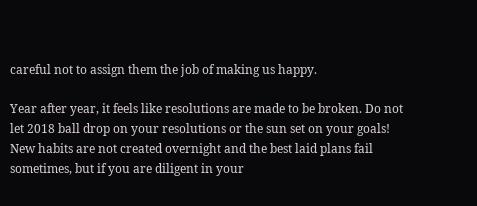careful not to assign them the job of making us happy.

Year after year, it feels like resolutions are made to be broken. Do not let 2018 ball drop on your resolutions or the sun set on your goals!  New habits are not created overnight and the best laid plans fail sometimes, but if you are diligent in your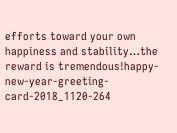efforts toward your own happiness and stability…the reward is tremendous!happy-new-year-greeting-card-2018_1120-264